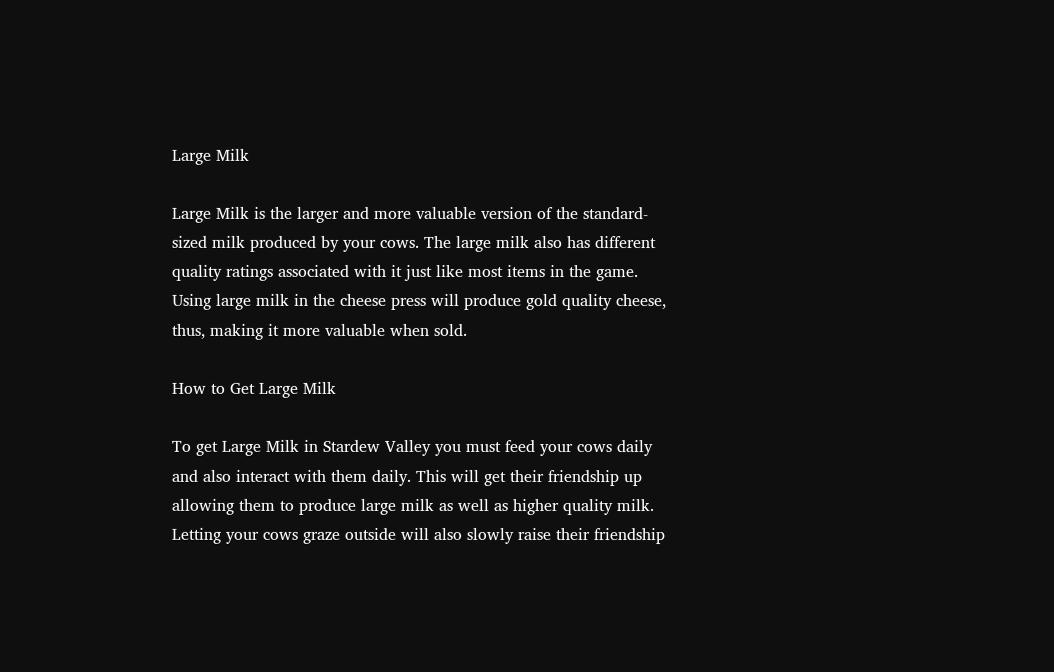Large Milk

Large Milk is the larger and more valuable version of the standard-sized milk produced by your cows. The large milk also has different quality ratings associated with it just like most items in the game. Using large milk in the cheese press will produce gold quality cheese, thus, making it more valuable when sold.

How to Get Large Milk

To get Large Milk in Stardew Valley you must feed your cows daily and also interact with them daily. This will get their friendship up allowing them to produce large milk as well as higher quality milk. Letting your cows graze outside will also slowly raise their friendship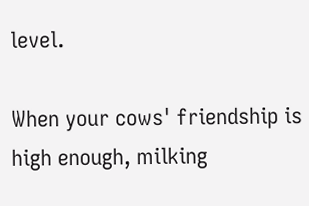level.

When your cows' friendship is high enough, milking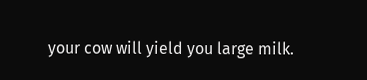your cow will yield you large milk.